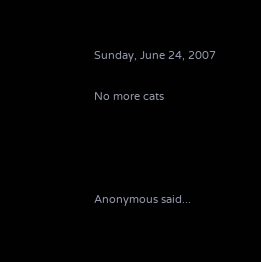Sunday, June 24, 2007

No more cats




Anonymous said...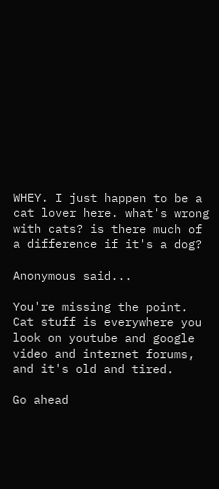WHEY. I just happen to be a cat lover here. what's wrong with cats? is there much of a difference if it's a dog?

Anonymous said...

You're missing the point. Cat stuff is everywhere you look on youtube and google video and internet forums, and it's old and tired.

Go ahead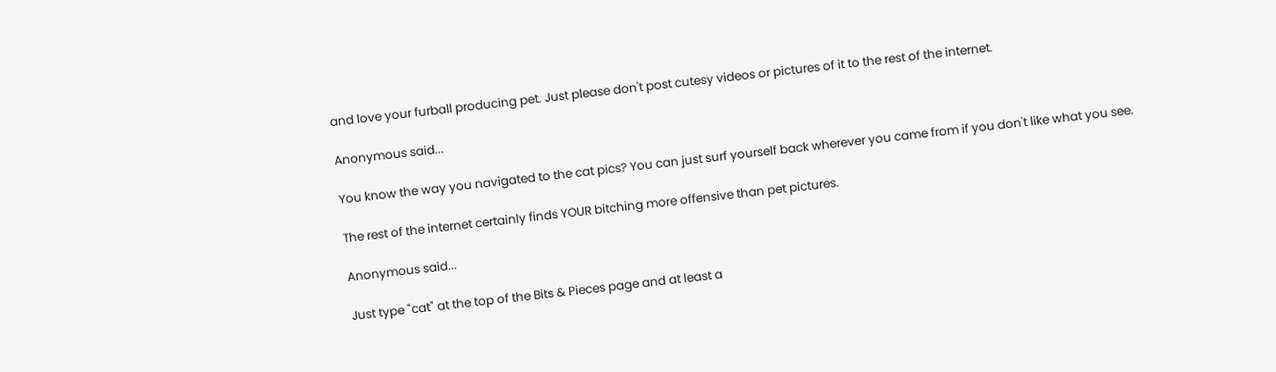and love your furball producing pet. Just please don't post cutesy videos or pictures of it to the rest of the internet.

Anonymous said...

You know the way you navigated to the cat pics? You can just surf yourself back wherever you came from if you don't like what you see.

The rest of the internet certainly finds YOUR bitching more offensive than pet pictures.

Anonymous said...

Just type "cat" at the top of the Bits & Pieces page and at least a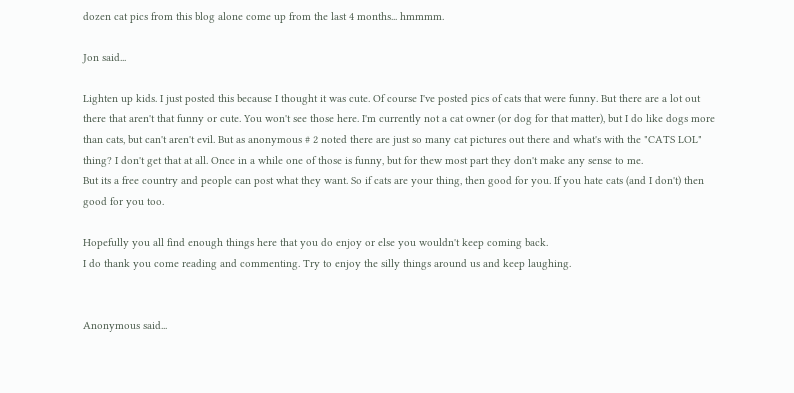dozen cat pics from this blog alone come up from the last 4 months... hmmmm.

Jon said...

Lighten up kids. I just posted this because I thought it was cute. Of course I've posted pics of cats that were funny. But there are a lot out there that aren't that funny or cute. You won't see those here. I'm currently not a cat owner (or dog for that matter), but I do like dogs more than cats, but can't aren't evil. But as anonymous # 2 noted there are just so many cat pictures out there and what's with the "CATS LOL" thing? I don't get that at all. Once in a while one of those is funny, but for thew most part they don't make any sense to me.
But its a free country and people can post what they want. So if cats are your thing, then good for you. If you hate cats (and I don't) then good for you too.

Hopefully you all find enough things here that you do enjoy or else you wouldn't keep coming back.
I do thank you come reading and commenting. Try to enjoy the silly things around us and keep laughing.


Anonymous said...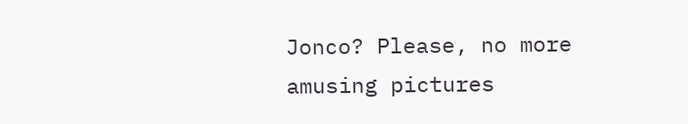Jonco? Please, no more amusing pictures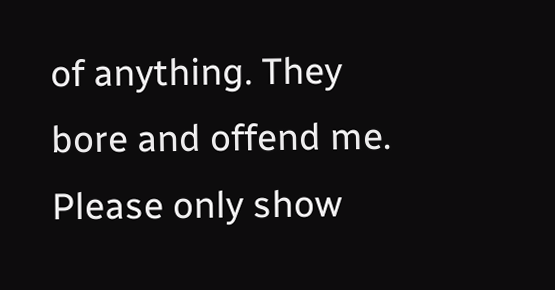of anything. They bore and offend me. Please only show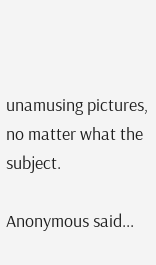unamusing pictures, no matter what the subject.

Anonymous said...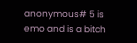anonymous# 5 is emo and is a bitch